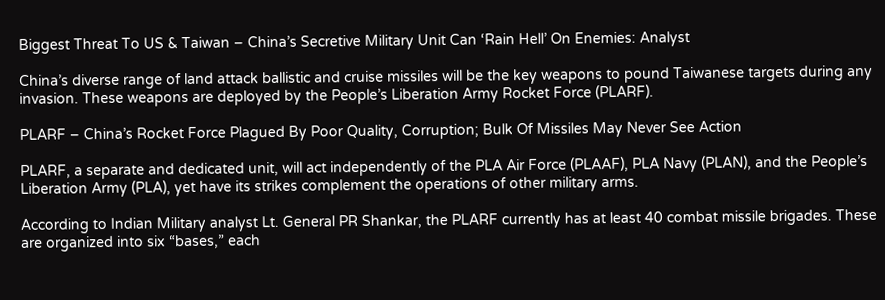Biggest Threat To US & Taiwan – China’s Secretive Military Unit Can ‘Rain Hell’ On Enemies: Analyst

China’s diverse range of land attack ballistic and cruise missiles will be the key weapons to pound Taiwanese targets during any invasion. These weapons are deployed by the People’s Liberation Army Rocket Force (PLARF).

PLARF – China’s Rocket Force Plagued By Poor Quality, Corruption; Bulk Of Missiles May Never See Action

PLARF, a separate and dedicated unit, will act independently of the PLA Air Force (PLAAF), PLA Navy (PLAN), and the People’s Liberation Army (PLA), yet have its strikes complement the operations of other military arms.

According to Indian Military analyst Lt. General PR Shankar, the PLARF currently has at least 40 combat missile brigades. These are organized into six “bases,” each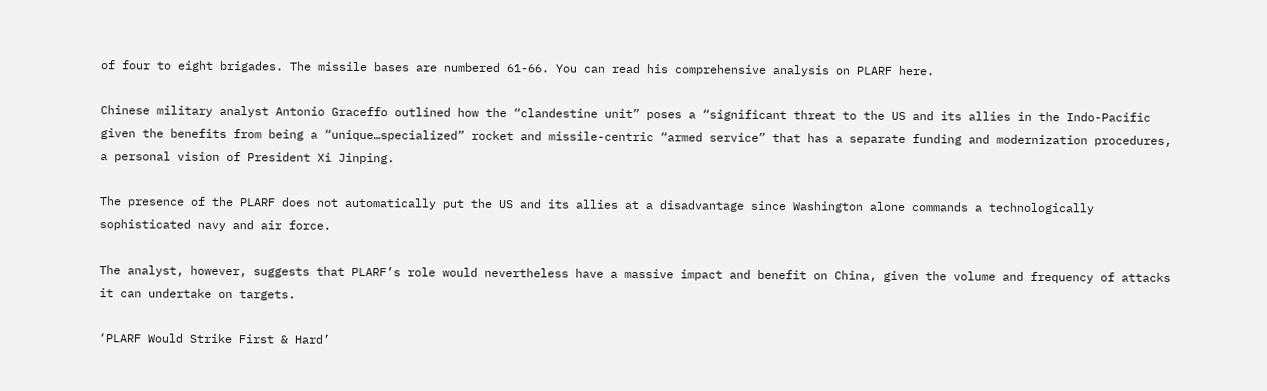of four to eight brigades. The missile bases are numbered 61-66. You can read his comprehensive analysis on PLARF here.

Chinese military analyst Antonio Graceffo outlined how the “clandestine unit” poses a “significant threat to the US and its allies in the Indo-Pacific given the benefits from being a “unique…specialized” rocket and missile-centric “armed service” that has a separate funding and modernization procedures, a personal vision of President Xi Jinping.

The presence of the PLARF does not automatically put the US and its allies at a disadvantage since Washington alone commands a technologically sophisticated navy and air force.

The analyst, however, suggests that PLARF’s role would nevertheless have a massive impact and benefit on China, given the volume and frequency of attacks it can undertake on targets.

‘PLARF Would Strike First & Hard’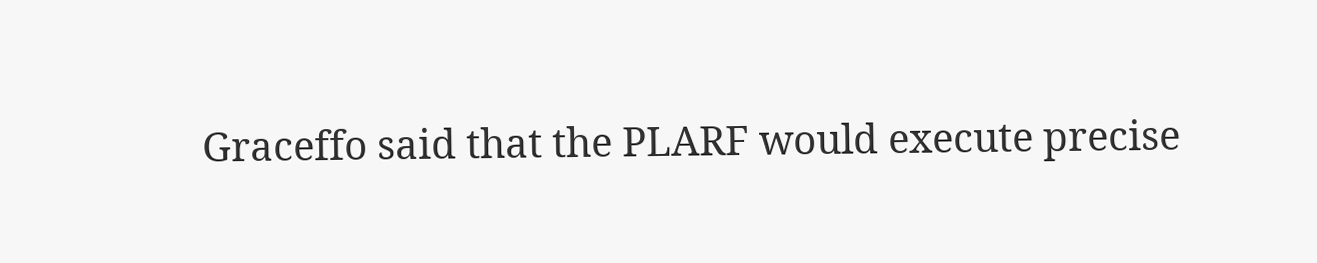Graceffo said that the PLARF would execute precise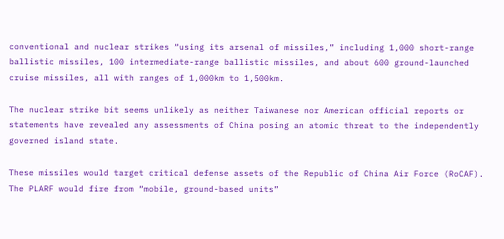conventional and nuclear strikes “using its arsenal of missiles,” including 1,000 short-range ballistic missiles, 100 intermediate-range ballistic missiles, and about 600 ground-launched cruise missiles, all with ranges of 1,000km to 1,500km.

The nuclear strike bit seems unlikely as neither Taiwanese nor American official reports or statements have revealed any assessments of China posing an atomic threat to the independently governed island state.

These missiles would target critical defense assets of the Republic of China Air Force (RoCAF). The PLARF would fire from “mobile, ground-based units”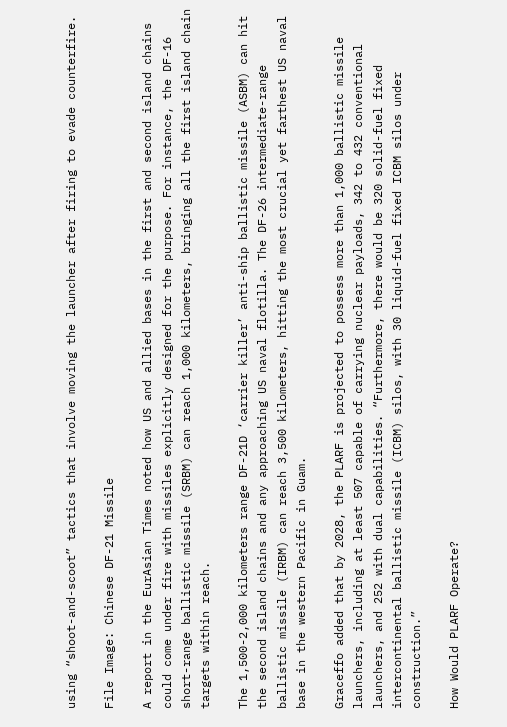using “shoot-and-scoot” tactics that involve moving the launcher after firing to evade counterfire.

File Image: Chinese DF-21 Missile

A report in the EurAsian Times noted how US and allied bases in the first and second island chains could come under fire with missiles explicitly designed for the purpose. For instance, the DF-16 short-range ballistic missile (SRBM) can reach 1,000 kilometers, bringing all the first island chain targets within reach.

The 1,500-2,000 kilometers range DF-21D ‘carrier killer’ anti-ship ballistic missile (ASBM) can hit the second island chains and any approaching US naval flotilla. The DF-26 intermediate-range ballistic missile (IRBM) can reach 3,500 kilometers, hitting the most crucial yet farthest US naval base in the western Pacific in Guam.

Graceffo added that by 2028, the PLARF is projected to possess more than 1,000 ballistic missile launchers, including at least 507 capable of carrying nuclear payloads, 342 to 432 conventional launchers, and 252 with dual capabilities. “Furthermore, there would be 320 solid-fuel fixed intercontinental ballistic missile (ICBM) silos, with 30 liquid-fuel fixed ICBM silos under construction.”

How Would PLARF Operate?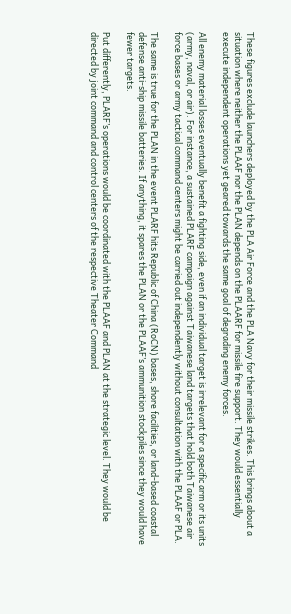These figures exclude launchers deployed by the PLA Air Force and the PLA Navy for their missile strikes. This brings about a situation where neither the PLAAF nor the PLAN depends on the PLAARF for missile fire support. They would essentially execute independent operations yet geared towards the same goal of degrading enemy forces.

All enemy material losses eventually benefit a fighting side, even if an individual target is irrelevant for a specific arm or its units (army, naval, or air). For instance, a sustained PLARF campaign against Taiwanese land targets that hold both Taiwanese air force bases or army tactical command centers might be carried out independently without consultation with the PLAAF or PLA.

The same is true for the PLAN in the event PLARF hits Republic of China (RoCN) bases, shore facilities, or land-based coastal defense anti-ship missile batteries. If anything, it spares the PLAN or the PLAAF’s ammunition stockpiles since they would have fewer targets.

Put differently, PLARF’s operations would be coordinated with the PLAAF and PLAN at the strategic level. They would be directed by joint command and control centers of the respective Theater Command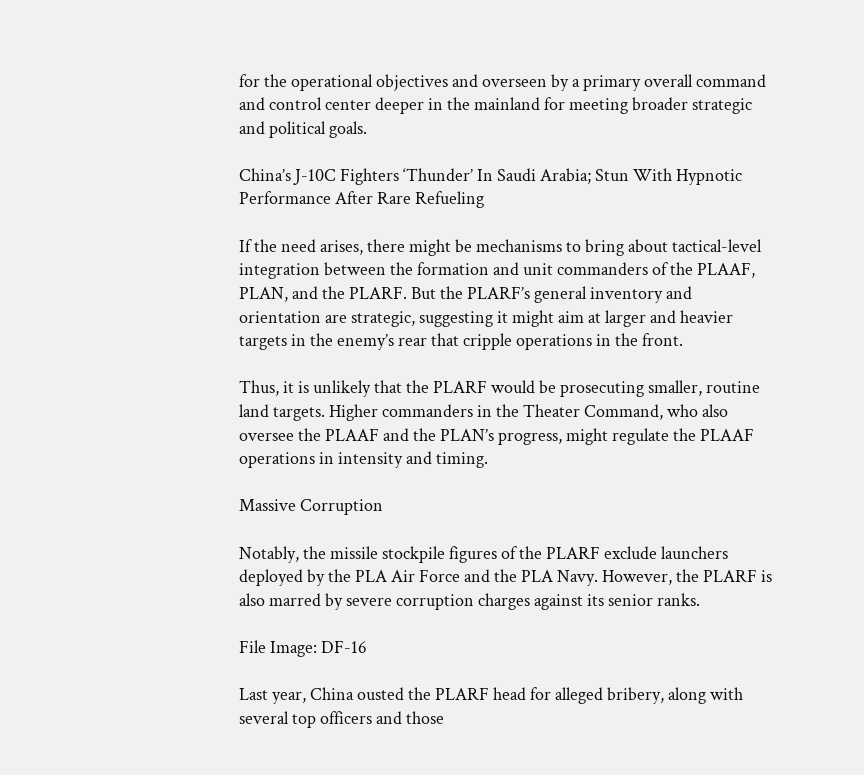for the operational objectives and overseen by a primary overall command and control center deeper in the mainland for meeting broader strategic and political goals.

China’s J-10C Fighters ‘Thunder’ In Saudi Arabia; Stun With Hypnotic Performance After Rare Refueling

If the need arises, there might be mechanisms to bring about tactical-level integration between the formation and unit commanders of the PLAAF, PLAN, and the PLARF. But the PLARF’s general inventory and orientation are strategic, suggesting it might aim at larger and heavier targets in the enemy’s rear that cripple operations in the front.

Thus, it is unlikely that the PLARF would be prosecuting smaller, routine land targets. Higher commanders in the Theater Command, who also oversee the PLAAF and the PLAN’s progress, might regulate the PLAAF operations in intensity and timing.

Massive Corruption

Notably, the missile stockpile figures of the PLARF exclude launchers deployed by the PLA Air Force and the PLA Navy. However, the PLARF is also marred by severe corruption charges against its senior ranks.

File Image: DF-16

Last year, China ousted the PLARF head for alleged bribery, along with several top officers and those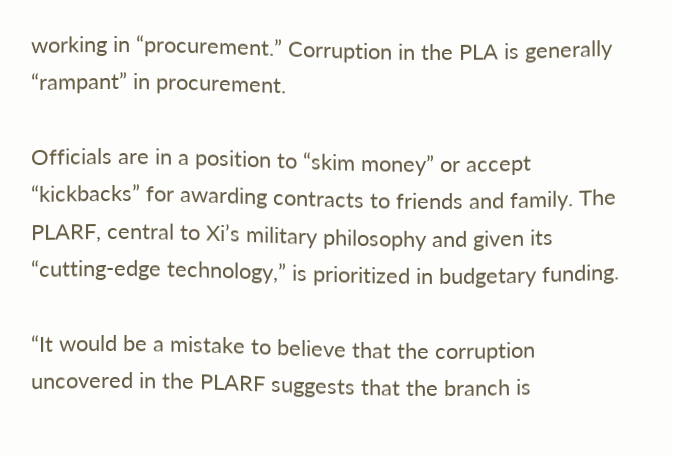working in “procurement.” Corruption in the PLA is generally “rampant” in procurement.

Officials are in a position to “skim money” or accept “kickbacks” for awarding contracts to friends and family. The PLARF, central to Xi’s military philosophy and given its “cutting-edge technology,” is prioritized in budgetary funding.

“It would be a mistake to believe that the corruption uncovered in the PLARF suggests that the branch is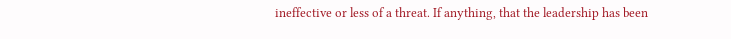ineffective or less of a threat. If anything, that the leadership has been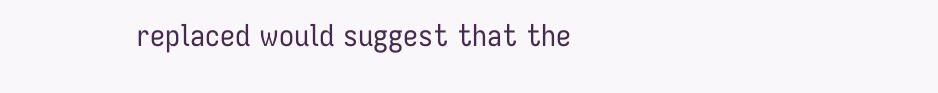replaced would suggest that the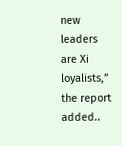new leaders are Xi loyalists,” the report added..